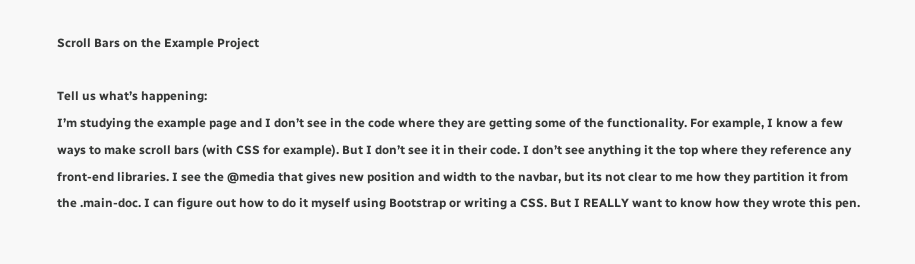Scroll Bars on the Example Project

Tell us what’s happening:
I’m studying the example page and I don’t see in the code where they are getting some of the functionality. For example, I know a few ways to make scroll bars (with CSS for example). But I don’t see it in their code. I don’t see anything it the top where they reference any front-end libraries. I see the @media that gives new position and width to the navbar, but its not clear to me how they partition it from the .main-doc. I can figure out how to do it myself using Bootstrap or writing a CSS. But I REALLY want to know how they wrote this pen.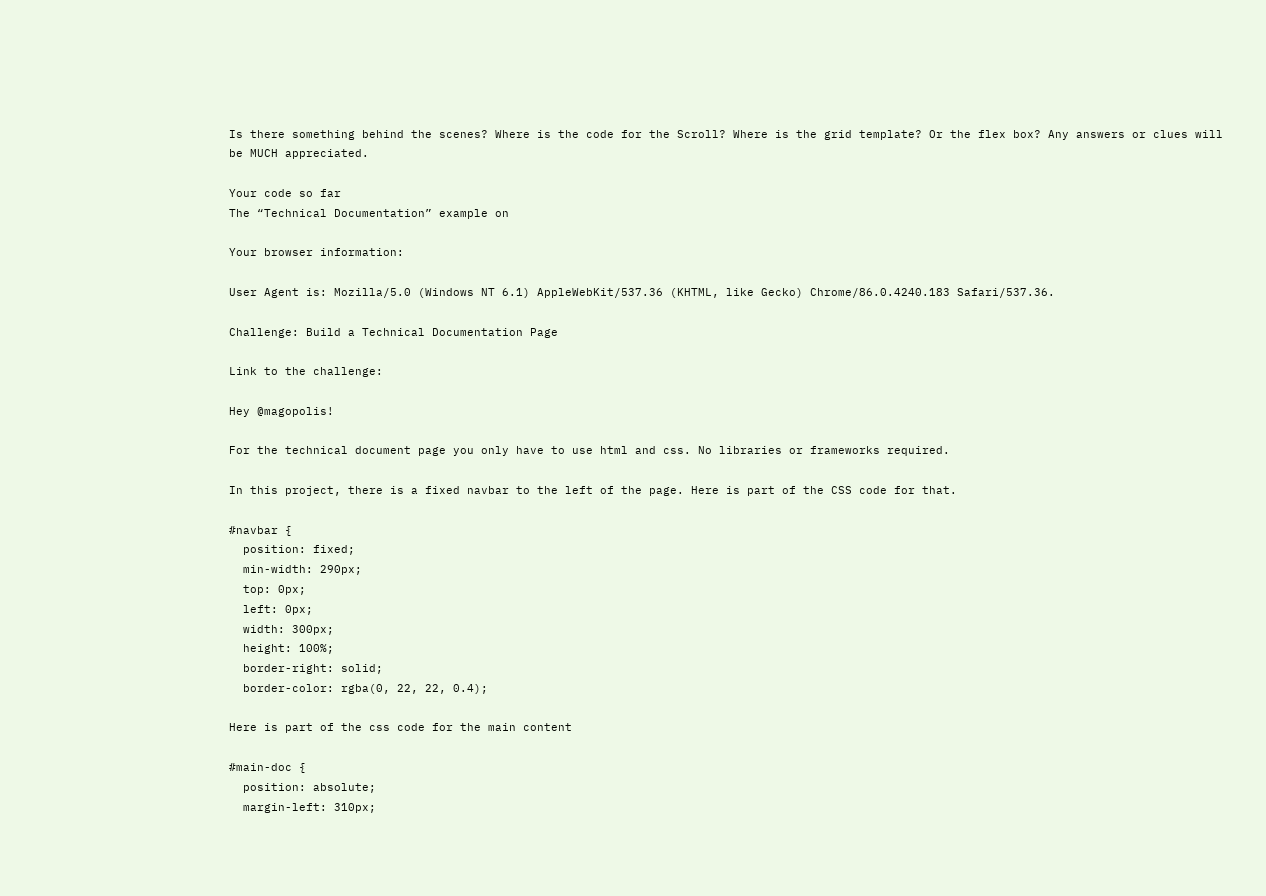Is there something behind the scenes? Where is the code for the Scroll? Where is the grid template? Or the flex box? Any answers or clues will be MUCH appreciated.

Your code so far
The “Technical Documentation” example on

Your browser information:

User Agent is: Mozilla/5.0 (Windows NT 6.1) AppleWebKit/537.36 (KHTML, like Gecko) Chrome/86.0.4240.183 Safari/537.36.

Challenge: Build a Technical Documentation Page

Link to the challenge:

Hey @magopolis!

For the technical document page you only have to use html and css. No libraries or frameworks required.

In this project, there is a fixed navbar to the left of the page. Here is part of the CSS code for that.

#navbar {
  position: fixed;
  min-width: 290px;
  top: 0px;
  left: 0px;
  width: 300px;
  height: 100%;
  border-right: solid;
  border-color: rgba(0, 22, 22, 0.4);

Here is part of the css code for the main content

#main-doc {
  position: absolute;
  margin-left: 310px;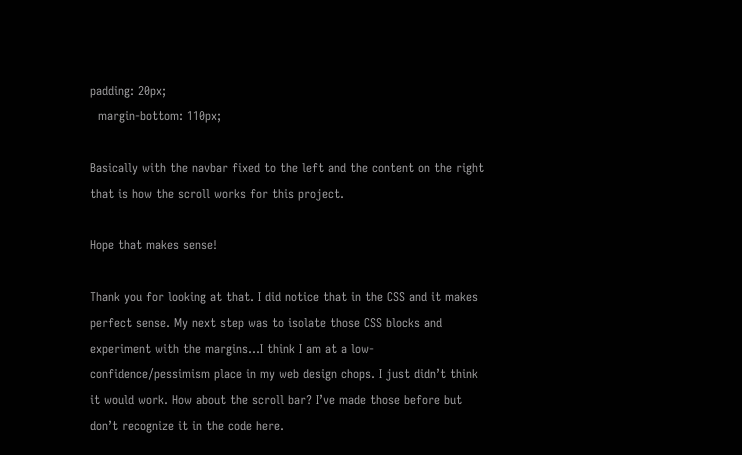padding: 20px;
  margin-bottom: 110px;

Basically with the navbar fixed to the left and the content on the right that is how the scroll works for this project.

Hope that makes sense!

Thank you for looking at that. I did notice that in the CSS and it makes perfect sense. My next step was to isolate those CSS blocks and experiment with the margins…I think I am at a low-confidence/pessimism place in my web design chops. I just didn’t think it would work. How about the scroll bar? I’ve made those before but don’t recognize it in the code here.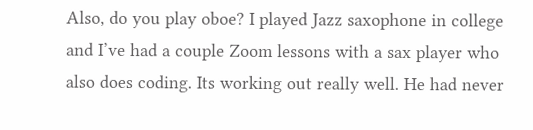Also, do you play oboe? I played Jazz saxophone in college and I’ve had a couple Zoom lessons with a sax player who also does coding. Its working out really well. He had never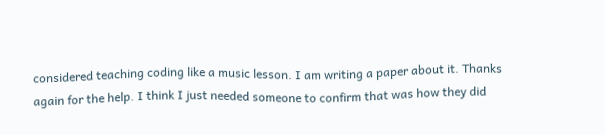considered teaching coding like a music lesson. I am writing a paper about it. Thanks again for the help. I think I just needed someone to confirm that was how they did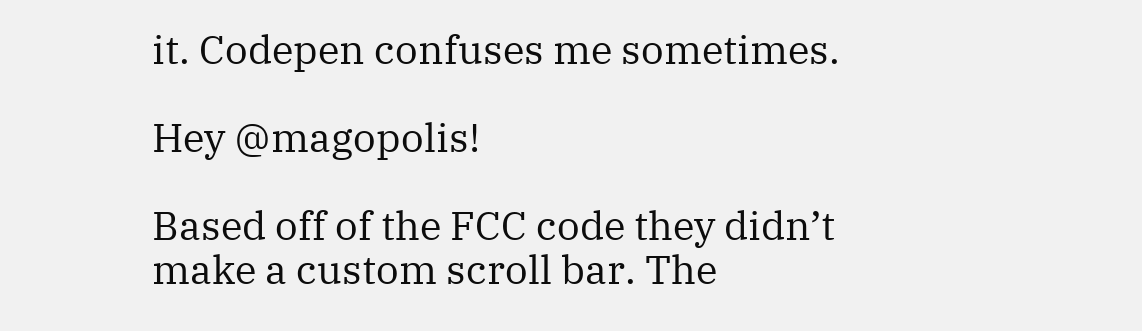it. Codepen confuses me sometimes.

Hey @magopolis!

Based off of the FCC code they didn’t make a custom scroll bar. The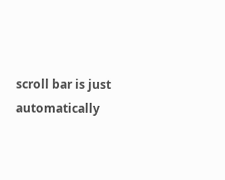scroll bar is just automatically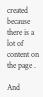created because there is a lot of content on the page .

And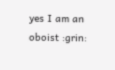yes I am an oboist :grin: